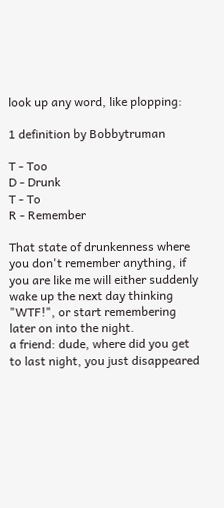look up any word, like plopping:

1 definition by Bobbytruman

T - Too
D - Drunk
T - To
R - Remember

That state of drunkenness where you don't remember anything, if you are like me will either suddenly wake up the next day thinking "WTF!", or start remembering later on into the night.
a friend: dude, where did you get to last night, you just disappeared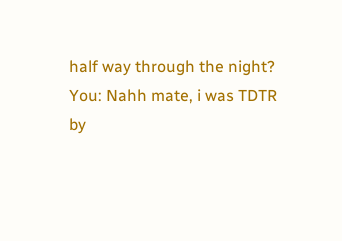half way through the night?
You: Nahh mate, i was TDTR
by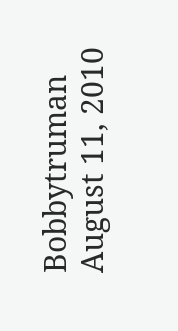Bobbytruman August 11, 2010